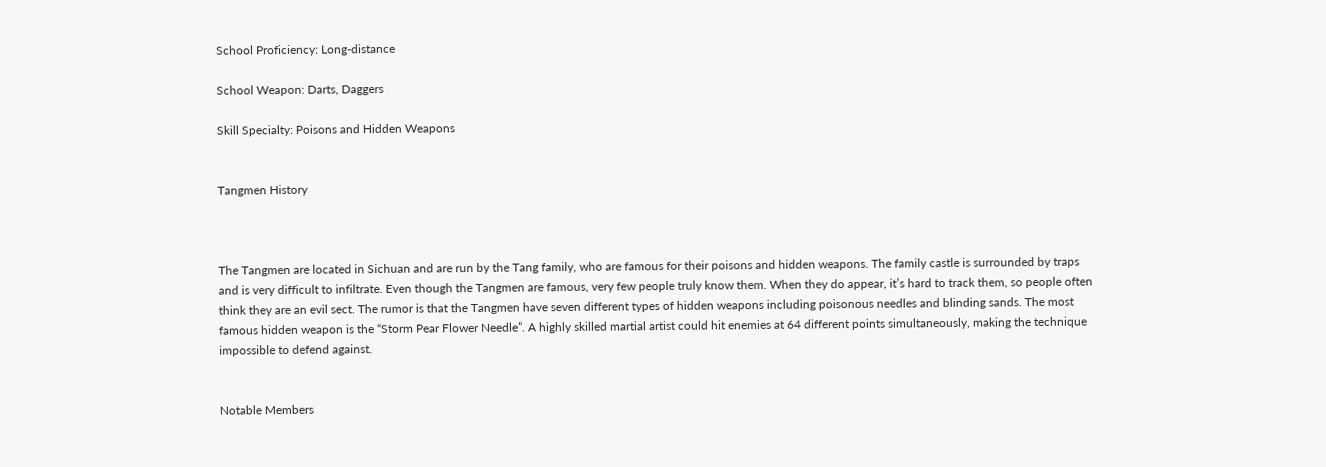School Proficiency: Long-distance

School Weapon: Darts, Daggers

Skill Specialty: Poisons and Hidden Weapons


Tangmen History



The Tangmen are located in Sichuan and are run by the Tang family, who are famous for their poisons and hidden weapons. The family castle is surrounded by traps and is very difficult to infiltrate. Even though the Tangmen are famous, very few people truly know them. When they do appear, it’s hard to track them, so people often think they are an evil sect. The rumor is that the Tangmen have seven different types of hidden weapons including poisonous needles and blinding sands. The most famous hidden weapon is the “Storm Pear Flower Needle”. A highly skilled martial artist could hit enemies at 64 different points simultaneously, making the technique impossible to defend against.


Notable Members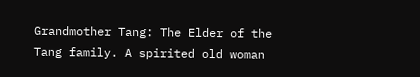Grandmother Tang: The Elder of the Tang family. A spirited old woman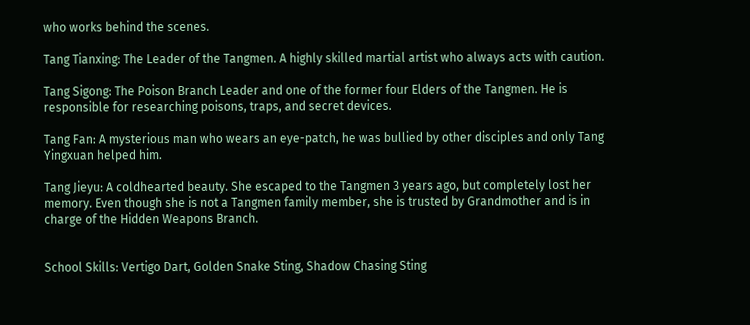who works behind the scenes.

Tang Tianxing: The Leader of the Tangmen. A highly skilled martial artist who always acts with caution.

Tang Sigong: The Poison Branch Leader and one of the former four Elders of the Tangmen. He is responsible for researching poisons, traps, and secret devices.

Tang Fan: A mysterious man who wears an eye-patch, he was bullied by other disciples and only Tang Yingxuan helped him.

Tang Jieyu: A coldhearted beauty. She escaped to the Tangmen 3 years ago, but completely lost her memory. Even though she is not a Tangmen family member, she is trusted by Grandmother and is in charge of the Hidden Weapons Branch.


School Skills: Vertigo Dart, Golden Snake Sting, Shadow Chasing Sting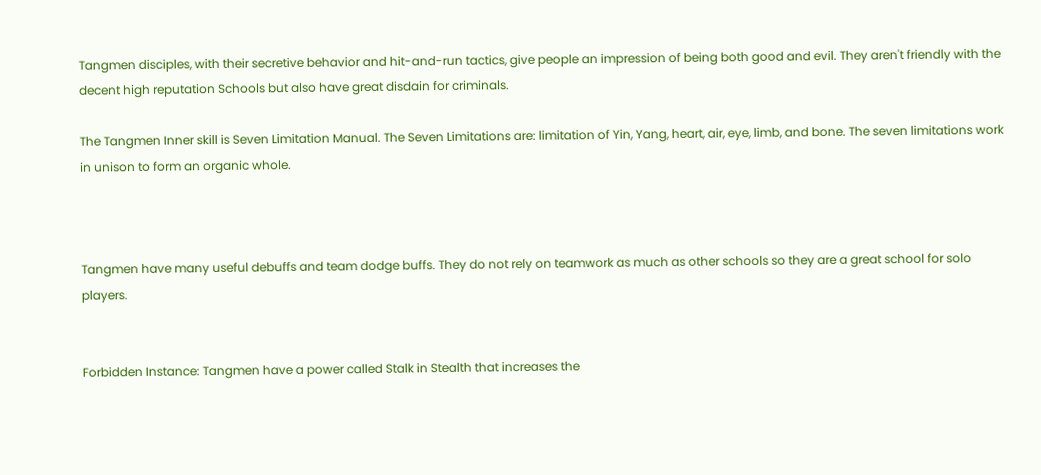Tangmen disciples, with their secretive behavior and hit-and-run tactics, give people an impression of being both good and evil. They aren't friendly with the decent high reputation Schools but also have great disdain for criminals.

The Tangmen Inner skill is Seven Limitation Manual. The Seven Limitations are: limitation of Yin, Yang, heart, air, eye, limb, and bone. The seven limitations work in unison to form an organic whole.



Tangmen have many useful debuffs and team dodge buffs. They do not rely on teamwork as much as other schools so they are a great school for solo players.


Forbidden Instance: Tangmen have a power called Stalk in Stealth that increases the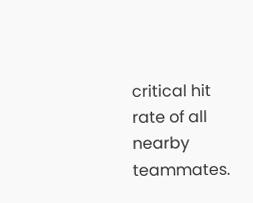critical hit rate of all nearby teammates.